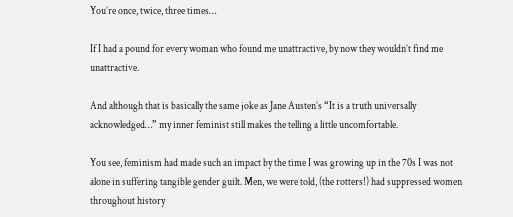You’re once, twice, three times…

If I had a pound for every woman who found me unattractive, by now they wouldn’t find me unattractive.

And although that is basically the same joke as Jane Austen’s “It is a truth universally acknowledged…” my inner feminist still makes the telling a little uncomfortable.

You see, feminism had made such an impact by the time I was growing up in the 70s I was not alone in suffering tangible gender guilt. Men, we were told, (the rotters!) had suppressed women throughout history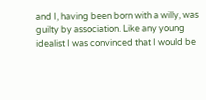and I, having been born with a willy, was guilty by association. Like any young idealist I was convinced that I would be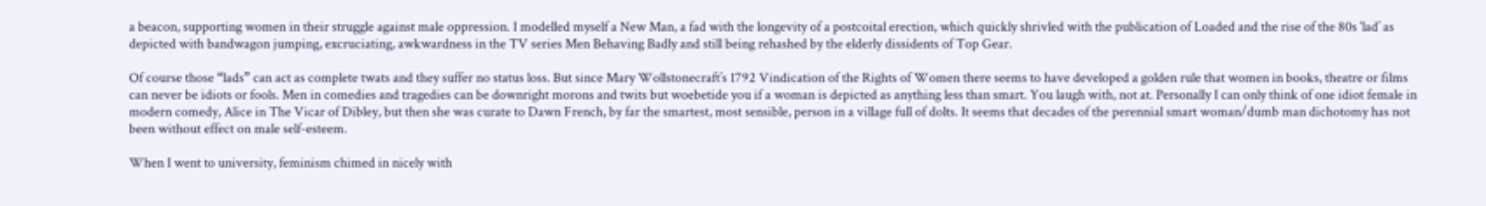a beacon, supporting women in their struggle against male oppression. I modelled myself a New Man, a fad with the longevity of a postcoital erection, which quickly shrivled with the publication of Loaded and the rise of the 80s ‘lad’ as depicted with bandwagon jumping, excruciating, awkwardness in the TV series Men Behaving Badly and still being rehashed by the elderly dissidents of Top Gear.

Of course those “lads” can act as complete twats and they suffer no status loss. But since Mary Wollstonecraft’s 1792 Vindication of the Rights of Women there seems to have developed a golden rule that women in books, theatre or films can never be idiots or fools. Men in comedies and tragedies can be downright morons and twits but woebetide you if a woman is depicted as anything less than smart. You laugh with, not at. Personally I can only think of one idiot female in modern comedy, Alice in The Vicar of Dibley, but then she was curate to Dawn French, by far the smartest, most sensible, person in a village full of dolts. It seems that decades of the perennial smart woman/dumb man dichotomy has not been without effect on male self-esteem.

When I went to university, feminism chimed in nicely with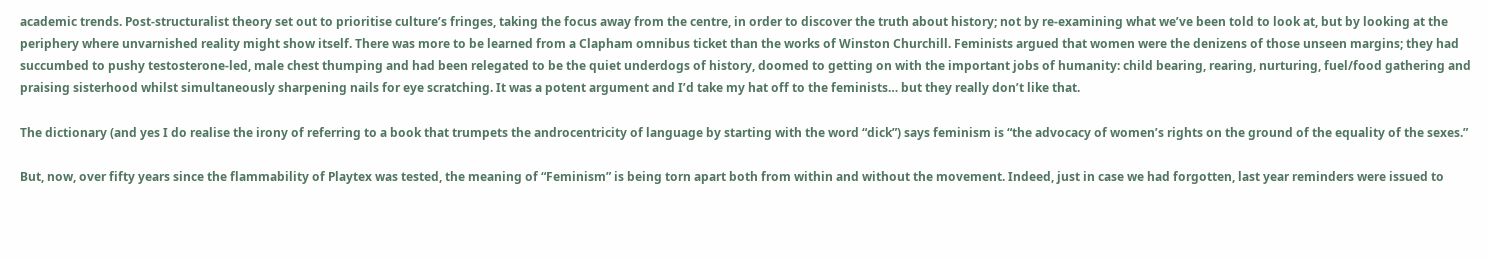academic trends. Post-structuralist theory set out to prioritise culture’s fringes, taking the focus away from the centre, in order to discover the truth about history; not by re-examining what we’ve been told to look at, but by looking at the periphery where unvarnished reality might show itself. There was more to be learned from a Clapham omnibus ticket than the works of Winston Churchill. Feminists argued that women were the denizens of those unseen margins; they had succumbed to pushy testosterone-led, male chest thumping and had been relegated to be the quiet underdogs of history, doomed to getting on with the important jobs of humanity: child bearing, rearing, nurturing, fuel/food gathering and praising sisterhood whilst simultaneously sharpening nails for eye scratching. It was a potent argument and I’d take my hat off to the feminists… but they really don’t like that.

The dictionary (and yes I do realise the irony of referring to a book that trumpets the androcentricity of language by starting with the word “dick”) says feminism is “the advocacy of women’s rights on the ground of the equality of the sexes.”

But, now, over fifty years since the flammability of Playtex was tested, the meaning of “Feminism” is being torn apart both from within and without the movement. Indeed, just in case we had forgotten, last year reminders were issued to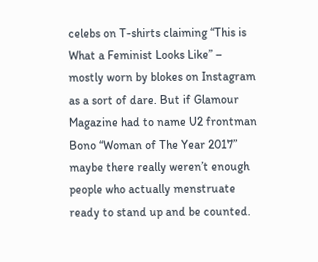celebs on T-shirts claiming “This is What a Feminist Looks Like” – mostly worn by blokes on Instagram as a sort of dare. But if Glamour Magazine had to name U2 frontman Bono “Woman of The Year 2017” maybe there really weren’t enough people who actually menstruate ready to stand up and be counted.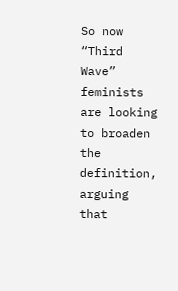So now “Third Wave” feminists are looking to broaden the definition, arguing that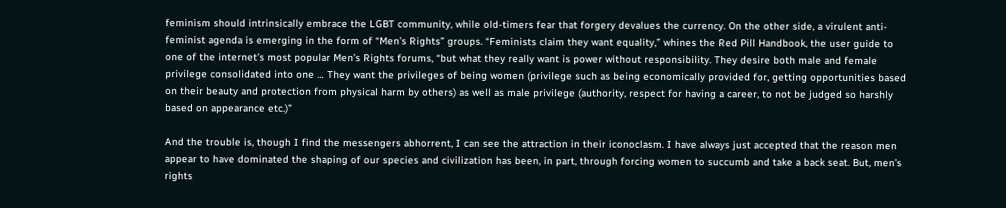feminism should intrinsically embrace the LGBT community, while old-timers fear that forgery devalues the currency. On the other side, a virulent anti-feminist agenda is emerging in the form of “Men’s Rights” groups. “Feminists claim they want equality,” whines the Red Pill Handbook, the user guide to one of the internet’s most popular Men’s Rights forums, “but what they really want is power without responsibility. They desire both male and female privilege consolidated into one … They want the privileges of being women (privilege such as being economically provided for, getting opportunities based on their beauty and protection from physical harm by others) as well as male privilege (authority, respect for having a career, to not be judged so harshly based on appearance etc.)”

And the trouble is, though I find the messengers abhorrent, I can see the attraction in their iconoclasm. I have always just accepted that the reason men appear to have dominated the shaping of our species and civilization has been, in part, through forcing women to succumb and take a back seat. But, men’s rights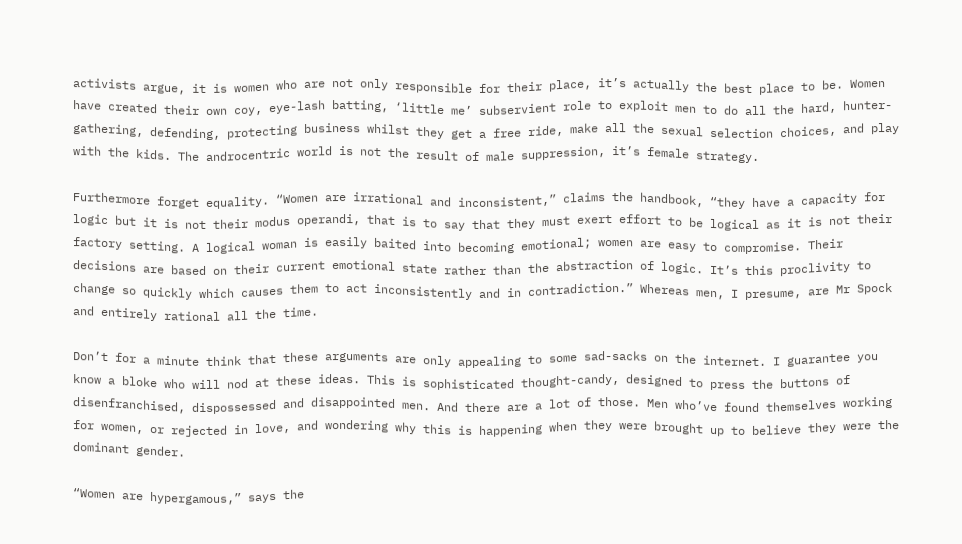activists argue, it is women who are not only responsible for their place, it’s actually the best place to be. Women have created their own coy, eye-lash batting, ‘little me’ subservient role to exploit men to do all the hard, hunter-gathering, defending, protecting business whilst they get a free ride, make all the sexual selection choices, and play with the kids. The androcentric world is not the result of male suppression, it’s female strategy.

Furthermore forget equality. “Women are irrational and inconsistent,” claims the handbook, “they have a capacity for logic but it is not their modus operandi, that is to say that they must exert effort to be logical as it is not their factory setting. A logical woman is easily baited into becoming emotional; women are easy to compromise. Their decisions are based on their current emotional state rather than the abstraction of logic. It’s this proclivity to change so quickly which causes them to act inconsistently and in contradiction.” Whereas men, I presume, are Mr Spock and entirely rational all the time.

Don’t for a minute think that these arguments are only appealing to some sad-sacks on the internet. I guarantee you know a bloke who will nod at these ideas. This is sophisticated thought-candy, designed to press the buttons of disenfranchised, dispossessed and disappointed men. And there are a lot of those. Men who’ve found themselves working for women, or rejected in love, and wondering why this is happening when they were brought up to believe they were the dominant gender.

“Women are hypergamous,” says the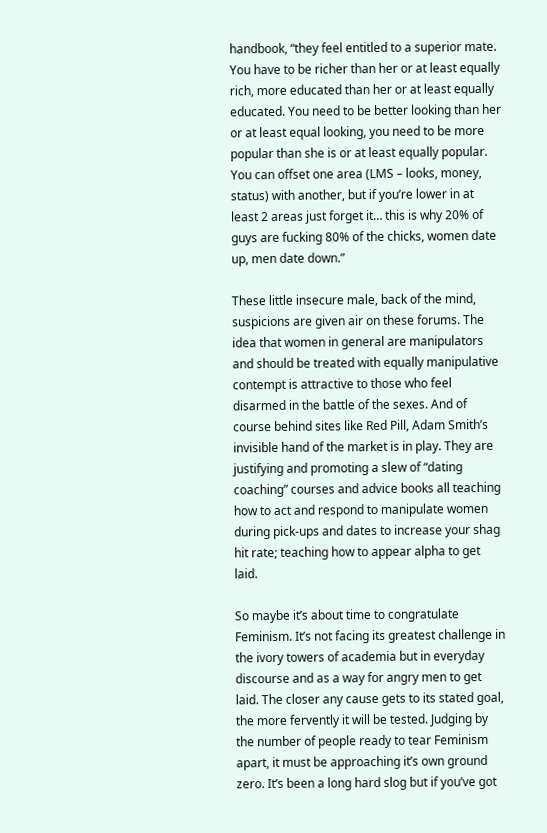handbook, “they feel entitled to a superior mate. You have to be richer than her or at least equally rich, more educated than her or at least equally educated. You need to be better looking than her or at least equal looking, you need to be more popular than she is or at least equally popular. You can offset one area (LMS – looks, money, status) with another, but if you’re lower in at least 2 areas just forget it… this is why 20% of guys are fucking 80% of the chicks, women date up, men date down.”

These little insecure male, back of the mind, suspicions are given air on these forums. The idea that women in general are manipulators and should be treated with equally manipulative contempt is attractive to those who feel disarmed in the battle of the sexes. And of course behind sites like Red Pill, Adam Smith’s invisible hand of the market is in play. They are justifying and promoting a slew of “dating coaching” courses and advice books all teaching how to act and respond to manipulate women during pick-ups and dates to increase your shag hit rate; teaching how to appear alpha to get laid.

So maybe it’s about time to congratulate Feminism. It’s not facing its greatest challenge in the ivory towers of academia but in everyday discourse and as a way for angry men to get laid. The closer any cause gets to its stated goal, the more fervently it will be tested. Judging by the number of people ready to tear Feminism apart, it must be approaching it’s own ground zero. It’s been a long hard slog but if you’ve got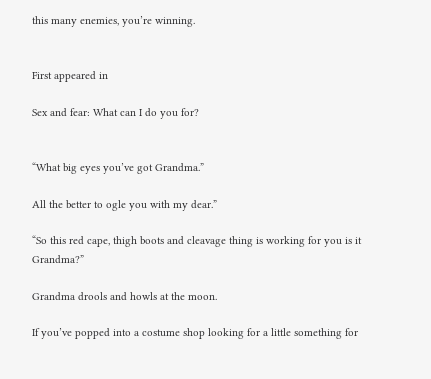this many enemies, you’re winning.


First appeared in

Sex and fear: What can I do you for?


“What big eyes you’ve got Grandma.”

All the better to ogle you with my dear.”

“So this red cape, thigh boots and cleavage thing is working for you is it Grandma?”

Grandma drools and howls at the moon.

If you’ve popped into a costume shop looking for a little something for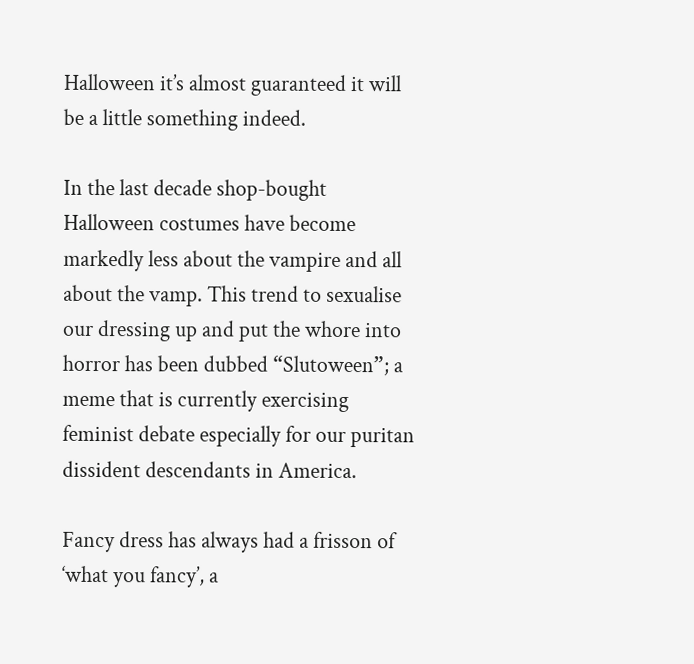Halloween it’s almost guaranteed it will be a little something indeed.

In the last decade shop-bought Halloween costumes have become markedly less about the vampire and all about the vamp. This trend to sexualise our dressing up and put the whore into horror has been dubbed “Slutoween”; a meme that is currently exercising feminist debate especially for our puritan dissident descendants in America.

Fancy dress has always had a frisson of ‘what you fancy’, a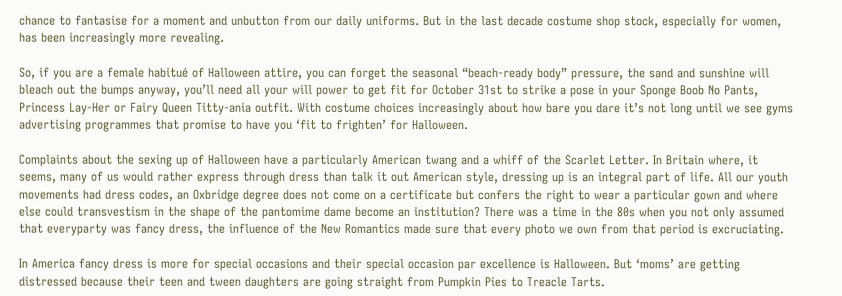chance to fantasise for a moment and unbutton from our daily uniforms. But in the last decade costume shop stock, especially for women, has been increasingly more revealing.

So, if you are a female habitué of Halloween attire, you can forget the seasonal “beach-ready body” pressure, the sand and sunshine will bleach out the bumps anyway, you’ll need all your will power to get fit for October 31st to strike a pose in your Sponge Boob No Pants, Princess Lay-Her or Fairy Queen Titty-ania outfit. With costume choices increasingly about how bare you dare it’s not long until we see gyms advertising programmes that promise to have you ‘fit to frighten’ for Halloween.

Complaints about the sexing up of Halloween have a particularly American twang and a whiff of the Scarlet Letter. In Britain where, it seems, many of us would rather express through dress than talk it out American style, dressing up is an integral part of life. All our youth movements had dress codes, an Oxbridge degree does not come on a certificate but confers the right to wear a particular gown and where else could transvestism in the shape of the pantomime dame become an institution? There was a time in the 80s when you not only assumed that everyparty was fancy dress, the influence of the New Romantics made sure that every photo we own from that period is excruciating.

In America fancy dress is more for special occasions and their special occasion par excellence is Halloween. But ‘moms’ are getting distressed because their teen and tween daughters are going straight from Pumpkin Pies to Treacle Tarts.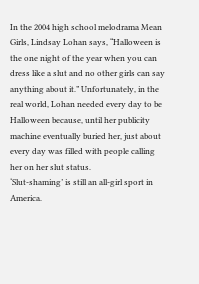In the 2004 high school melodrama Mean Girls, Lindsay Lohan says, “Halloween is the one night of the year when you can dress like a slut and no other girls can say anything about it.” Unfortunately, in the real world, Lohan needed every day to be Halloween because, until her publicity machine eventually buried her, just about every day was filled with people calling her on her slut status.
‘Slut-shaming’ is still an all-girl sport in America.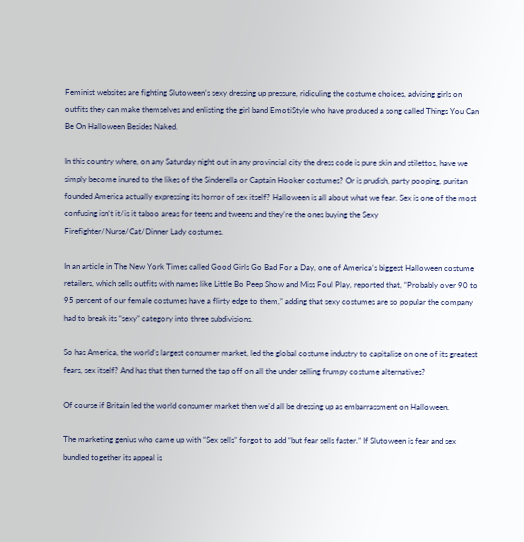Feminist websites are fighting Slutoween’s sexy dressing up pressure, ridiculing the costume choices, advising girls on outfits they can make themselves and enlisting the girl band EmotiStyle who have produced a song called Things You Can Be On Halloween Besides Naked.

In this country where, on any Saturday night out in any provincial city the dress code is pure skin and stilettos, have we simply become inured to the likes of the Sinderella or Captain Hooker costumes? Or is prudish, party pooping, puritan founded America actually expressing its horror of sex itself? Halloween is all about what we fear. Sex is one of the most confusing isn’t it/is it taboo areas for teens and tweens and they’re the ones buying the Sexy Firefighter/Nurse/Cat/Dinner Lady costumes.

In an article in The New York Times called Good Girls Go Bad For a Day, one of America’s biggest Halloween costume retailers, which sells outfits with names like Little Bo Peep Show and Miss Foul Play, reported that, “Probably over 90 to 95 percent of our female costumes have a flirty edge to them,” adding that sexy costumes are so popular the company had to break its “sexy” category into three subdivisions.

So has America, the world’s largest consumer market, led the global costume industry to capitalise on one of its greatest fears, sex itself? And has that then turned the tap off on all the under selling frumpy costume alternatives?

Of course if Britain led the world consumer market then we’d all be dressing up as embarrassment on Halloween.

The marketing genius who came up with “Sex sells” forgot to add “but fear sells faster.” If Slutoween is fear and sex bundled together its appeal is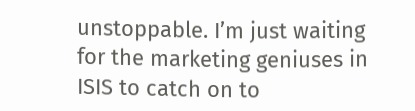unstoppable. I’m just waiting for the marketing geniuses in ISIS to catch on to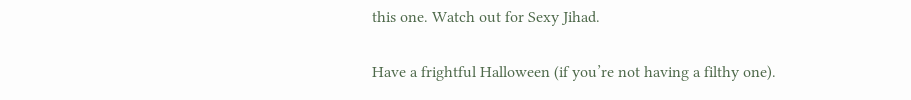this one. Watch out for Sexy Jihad.

Have a frightful Halloween (if you’re not having a filthy one).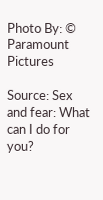Photo By: © Paramount Pictures

Source: Sex and fear: What can I do for you?